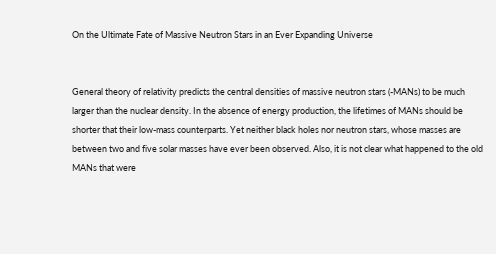On the Ultimate Fate of Massive Neutron Stars in an Ever Expanding Universe


General theory of relativity predicts the central densities of massive neutron stars (-MANs) to be much larger than the nuclear density. In the absence of energy production, the lifetimes of MANs should be shorter that their low-mass counterparts. Yet neither black holes nor neutron stars, whose masses are between two and five solar masses have ever been observed. Also, it is not clear what happened to the old MANs that were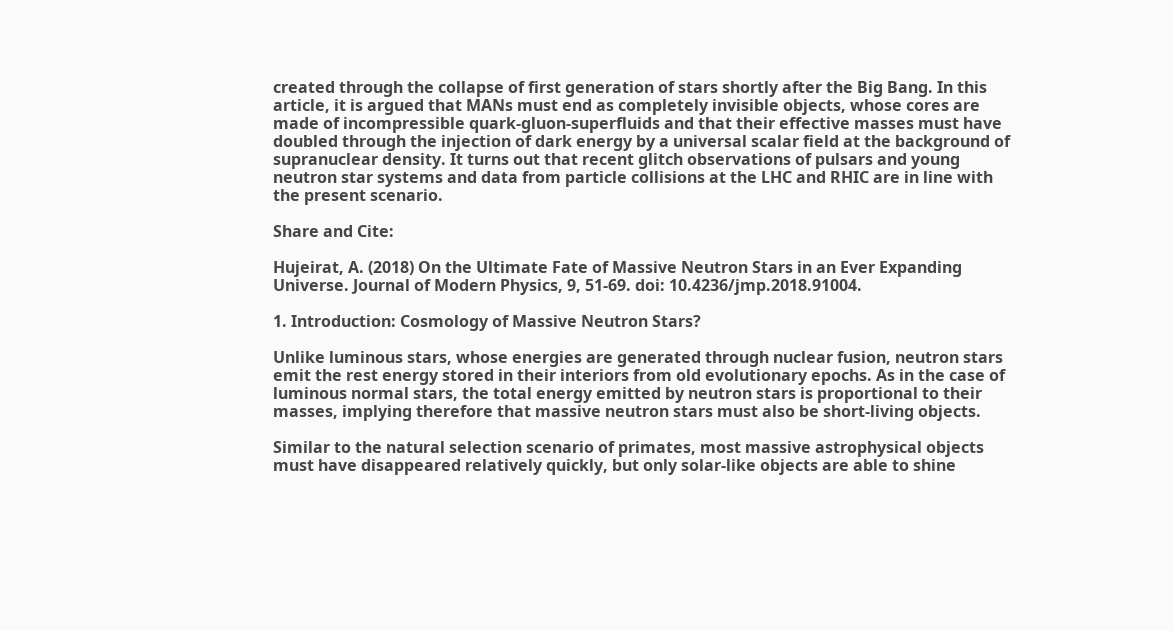created through the collapse of first generation of stars shortly after the Big Bang. In this article, it is argued that MANs must end as completely invisible objects, whose cores are made of incompressible quark-gluon-superfluids and that their effective masses must have doubled through the injection of dark energy by a universal scalar field at the background of supranuclear density. It turns out that recent glitch observations of pulsars and young neutron star systems and data from particle collisions at the LHC and RHIC are in line with the present scenario.

Share and Cite:

Hujeirat, A. (2018) On the Ultimate Fate of Massive Neutron Stars in an Ever Expanding Universe. Journal of Modern Physics, 9, 51-69. doi: 10.4236/jmp.2018.91004.

1. Introduction: Cosmology of Massive Neutron Stars?

Unlike luminous stars, whose energies are generated through nuclear fusion, neutron stars emit the rest energy stored in their interiors from old evolutionary epochs. As in the case of luminous normal stars, the total energy emitted by neutron stars is proportional to their masses, implying therefore that massive neutron stars must also be short-living objects.

Similar to the natural selection scenario of primates, most massive astrophysical objects must have disappeared relatively quickly, but only solar-like objects are able to shine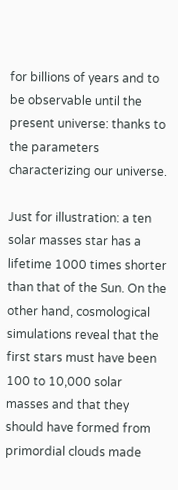for billions of years and to be observable until the present universe: thanks to the parameters characterizing our universe.

Just for illustration: a ten solar masses star has a lifetime 1000 times shorter than that of the Sun. On the other hand, cosmological simulations reveal that the first stars must have been 100 to 10,000 solar masses and that they should have formed from primordial clouds made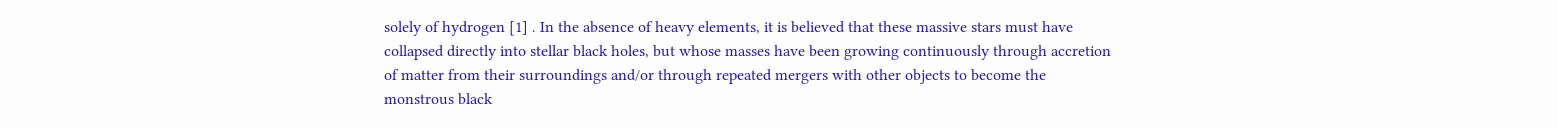solely of hydrogen [1] . In the absence of heavy elements, it is believed that these massive stars must have collapsed directly into stellar black holes, but whose masses have been growing continuously through accretion of matter from their surroundings and/or through repeated mergers with other objects to become the monstrous black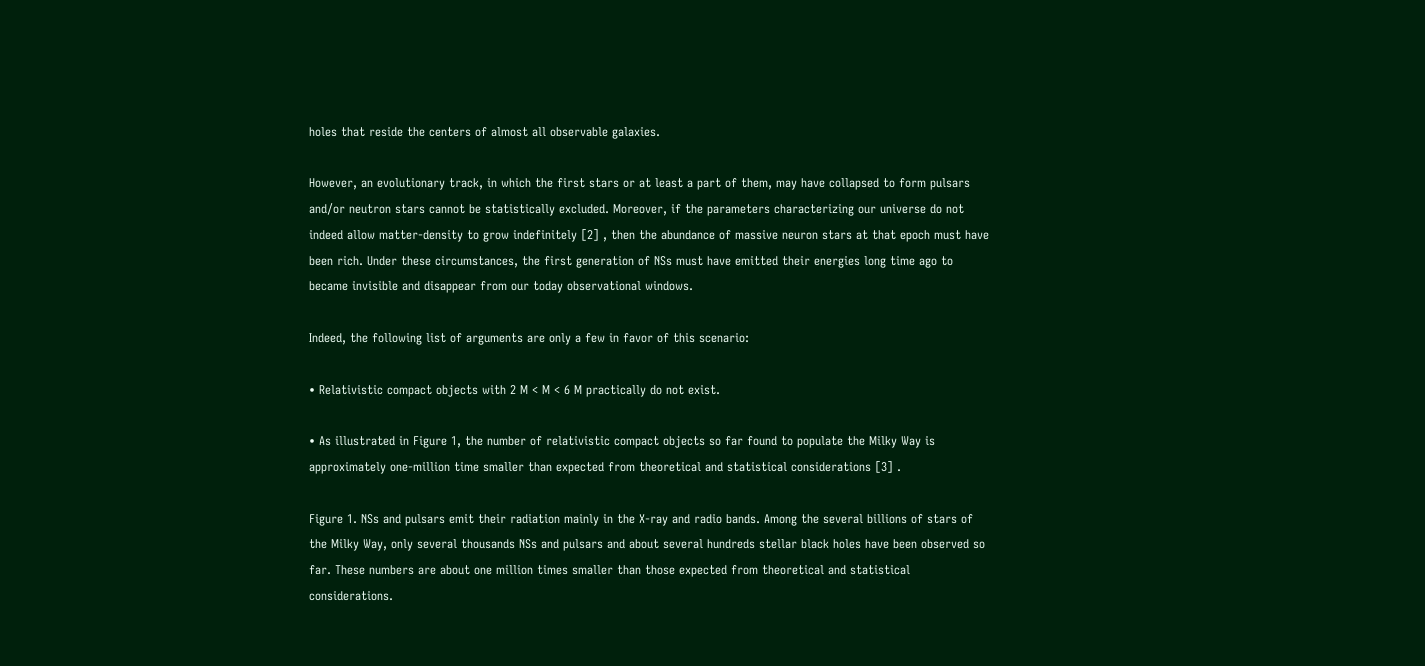holes that reside the centers of almost all observable galaxies.

However, an evolutionary track, in which the first stars or at least a part of them, may have collapsed to form pulsars and/or neutron stars cannot be statistically excluded. Moreover, if the parameters characterizing our universe do not indeed allow matter-density to grow indefinitely [2] , then the abundance of massive neuron stars at that epoch must have been rich. Under these circumstances, the first generation of NSs must have emitted their energies long time ago to became invisible and disappear from our today observational windows.

Indeed, the following list of arguments are only a few in favor of this scenario:

• Relativistic compact objects with 2 M < M < 6 M practically do not exist.

• As illustrated in Figure 1, the number of relativistic compact objects so far found to populate the Milky Way is approximately one-million time smaller than expected from theoretical and statistical considerations [3] .

Figure 1. NSs and pulsars emit their radiation mainly in the X-ray and radio bands. Among the several billions of stars of the Milky Way, only several thousands NSs and pulsars and about several hundreds stellar black holes have been observed so far. These numbers are about one million times smaller than those expected from theoretical and statistical considerations.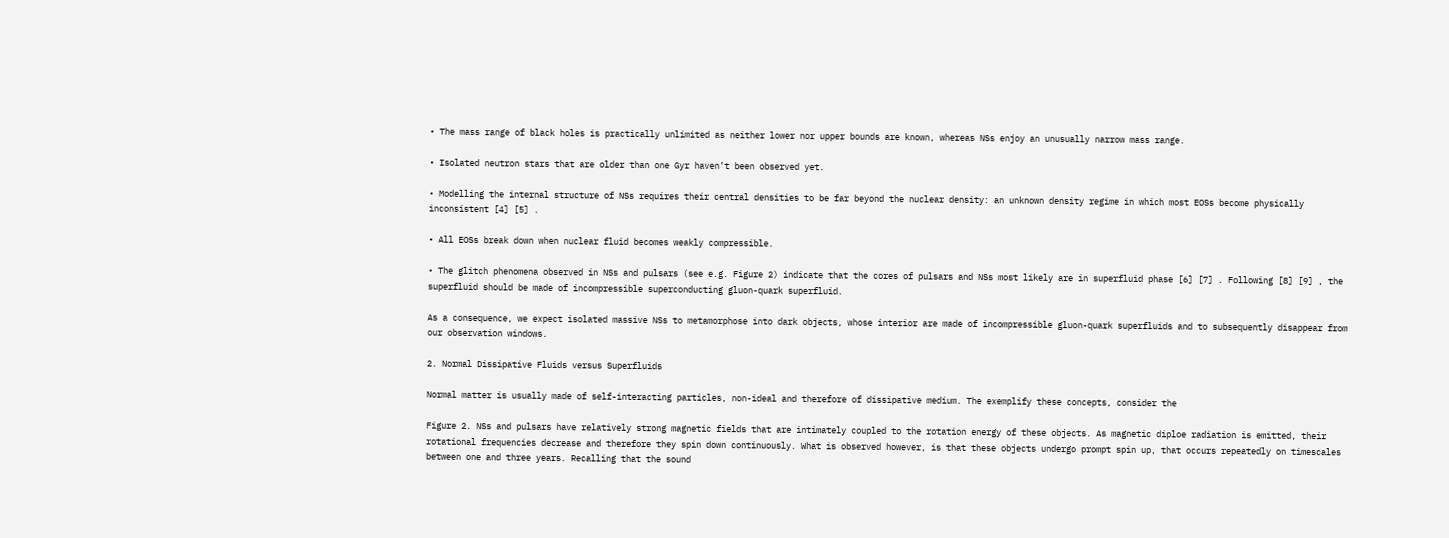• The mass range of black holes is practically unlimited as neither lower nor upper bounds are known, whereas NSs enjoy an unusually narrow mass range.

• Isolated neutron stars that are older than one Gyr haven’t been observed yet.

• Modelling the internal structure of NSs requires their central densities to be far beyond the nuclear density: an unknown density regime in which most EOSs become physically inconsistent [4] [5] .

• All EOSs break down when nuclear fluid becomes weakly compressible.

• The glitch phenomena observed in NSs and pulsars (see e.g. Figure 2) indicate that the cores of pulsars and NSs most likely are in superfluid phase [6] [7] . Following [8] [9] , the superfluid should be made of incompressible superconducting gluon-quark superfluid.

As a consequence, we expect isolated massive NSs to metamorphose into dark objects, whose interior are made of incompressible gluon-quark superfluids and to subsequently disappear from our observation windows.

2. Normal Dissipative Fluids versus Superfluids

Normal matter is usually made of self-interacting particles, non-ideal and therefore of dissipative medium. The exemplify these concepts, consider the

Figure 2. NSs and pulsars have relatively strong magnetic fields that are intimately coupled to the rotation energy of these objects. As magnetic diploe radiation is emitted, their rotational frequencies decrease and therefore they spin down continuously. What is observed however, is that these objects undergo prompt spin up, that occurs repeatedly on timescales between one and three years. Recalling that the sound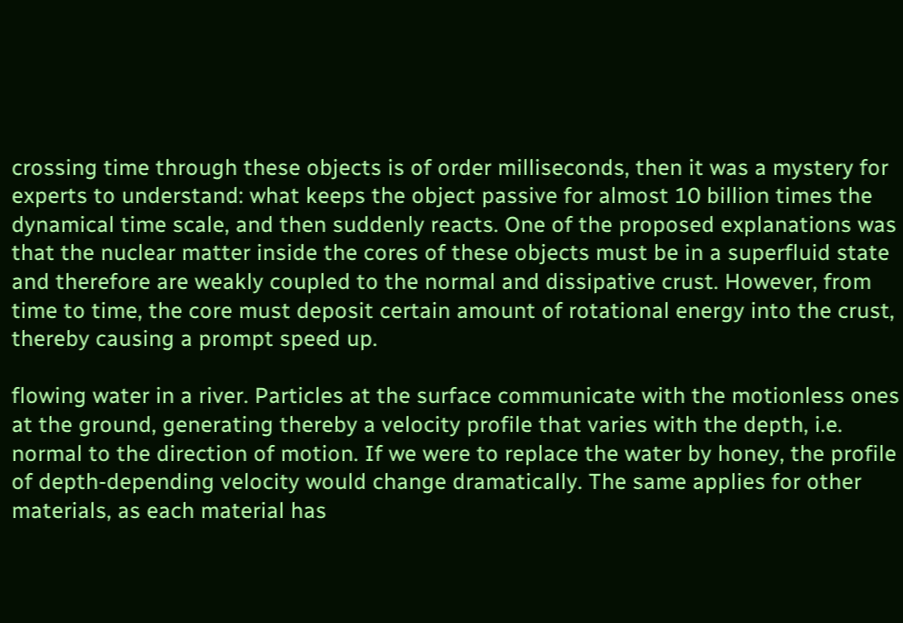crossing time through these objects is of order milliseconds, then it was a mystery for experts to understand: what keeps the object passive for almost 10 billion times the dynamical time scale, and then suddenly reacts. One of the proposed explanations was that the nuclear matter inside the cores of these objects must be in a superfluid state and therefore are weakly coupled to the normal and dissipative crust. However, from time to time, the core must deposit certain amount of rotational energy into the crust, thereby causing a prompt speed up.

flowing water in a river. Particles at the surface communicate with the motionless ones at the ground, generating thereby a velocity profile that varies with the depth, i.e. normal to the direction of motion. If we were to replace the water by honey, the profile of depth-depending velocity would change dramatically. The same applies for other materials, as each material has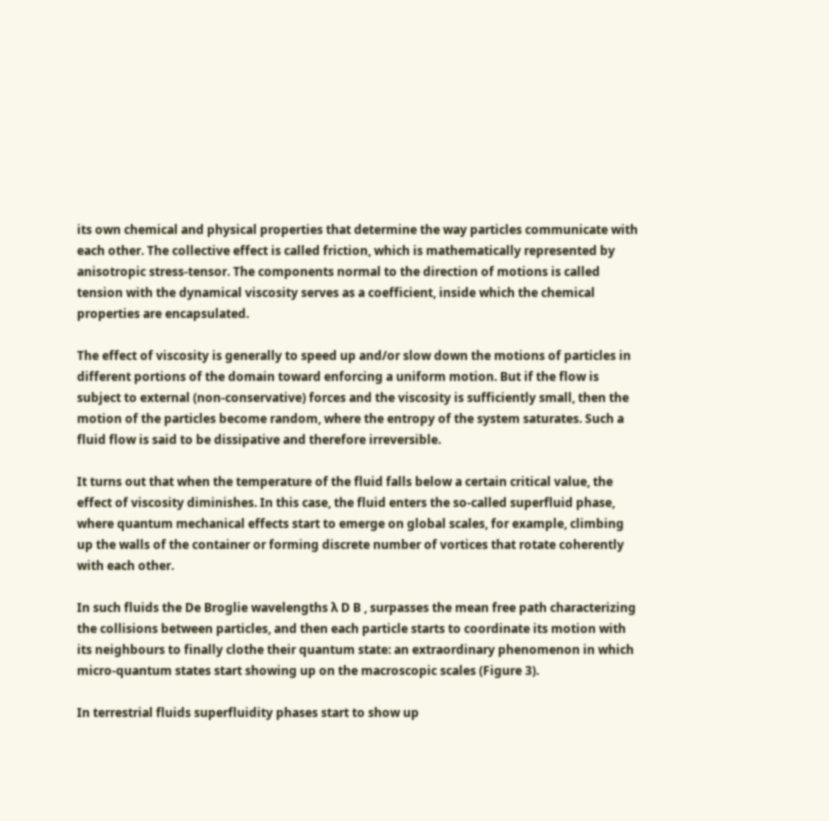its own chemical and physical properties that determine the way particles communicate with each other. The collective effect is called friction, which is mathematically represented by anisotropic stress-tensor. The components normal to the direction of motions is called tension with the dynamical viscosity serves as a coefficient, inside which the chemical properties are encapsulated.

The effect of viscosity is generally to speed up and/or slow down the motions of particles in different portions of the domain toward enforcing a uniform motion. But if the flow is subject to external (non-conservative) forces and the viscosity is sufficiently small, then the motion of the particles become random, where the entropy of the system saturates. Such a fluid flow is said to be dissipative and therefore irreversible.

It turns out that when the temperature of the fluid falls below a certain critical value, the effect of viscosity diminishes. In this case, the fluid enters the so-called superfluid phase, where quantum mechanical effects start to emerge on global scales, for example, climbing up the walls of the container or forming discrete number of vortices that rotate coherently with each other.

In such fluids the De Broglie wavelengths λ D B , surpasses the mean free path characterizing the collisions between particles, and then each particle starts to coordinate its motion with its neighbours to finally clothe their quantum state: an extraordinary phenomenon in which micro-quantum states start showing up on the macroscopic scales (Figure 3).

In terrestrial fluids superfluidity phases start to show up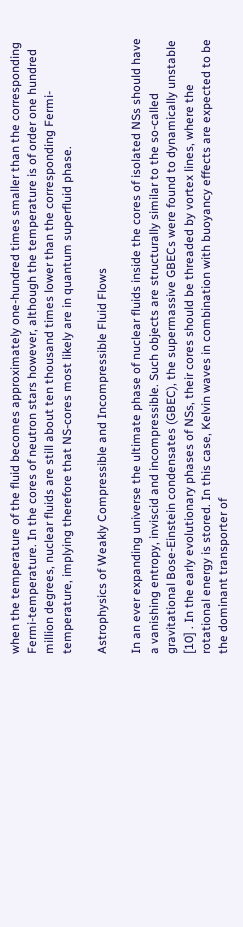when the temperature of the fluid becomes approximately one-hundred times smaller than the corresponding Fermi-temperature. In the cores of neutron stars however, although the temperature is of order one hundred million degrees, nuclear fluids are still about ten thousand times lower than the corresponding Fermi-temperature, implying therefore that NS-cores most likely are in quantum superfluid phase.

Astrophysics of Weakly Compressible and Incompressible Fluid Flows

In an ever expanding universe the ultimate phase of nuclear fluids inside the cores of isolated NSs should have a vanishing entropy, inviscid and incompressible. Such objects are structurally similar to the so-called gravitational Bose-Einstein condensates (GBEC), the supermassive GBECs were found to dynamically unstable [10] . In the early evolutionary phases of NSs, their cores should be threaded by vortex lines, where the rotational energy is stored. In this case, Kelvin waves in combination with buoyancy effects are expected to be the dominant transporter of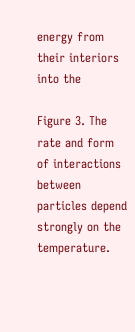energy from their interiors into the

Figure 3. The rate and form of interactions between particles depend strongly on the temperature.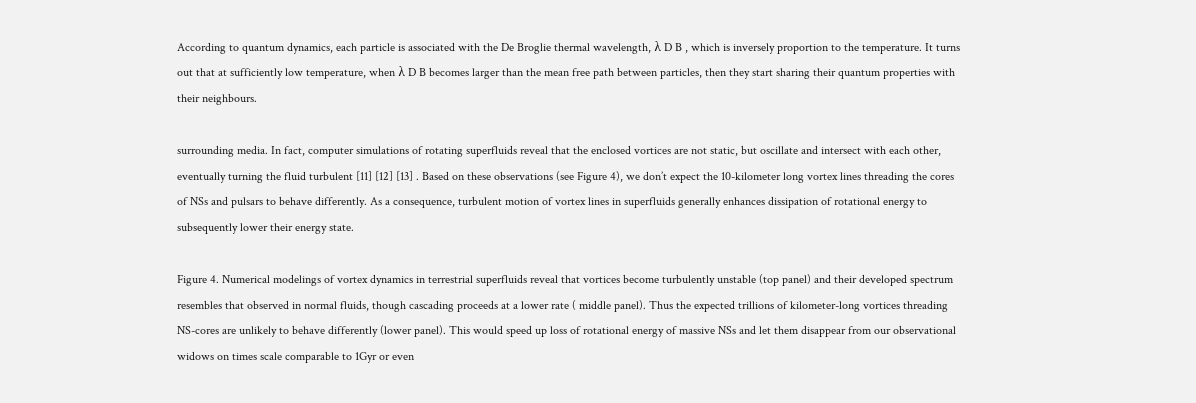According to quantum dynamics, each particle is associated with the De Broglie thermal wavelength, λ D B , which is inversely proportion to the temperature. It turns out that at sufficiently low temperature, when λ D B becomes larger than the mean free path between particles, then they start sharing their quantum properties with their neighbours.

surrounding media. In fact, computer simulations of rotating superfluids reveal that the enclosed vortices are not static, but oscillate and intersect with each other, eventually turning the fluid turbulent [11] [12] [13] . Based on these observations (see Figure 4), we don’t expect the 10-kilometer long vortex lines threading the cores of NSs and pulsars to behave differently. As a consequence, turbulent motion of vortex lines in superfluids generally enhances dissipation of rotational energy to subsequently lower their energy state.

Figure 4. Numerical modelings of vortex dynamics in terrestrial superfluids reveal that vortices become turbulently unstable (top panel) and their developed spectrum resembles that observed in normal fluids, though cascading proceeds at a lower rate ( middle panel). Thus the expected trillions of kilometer-long vortices threading NS-cores are unlikely to behave differently (lower panel). This would speed up loss of rotational energy of massive NSs and let them disappear from our observational widows on times scale comparable to 1Gyr or even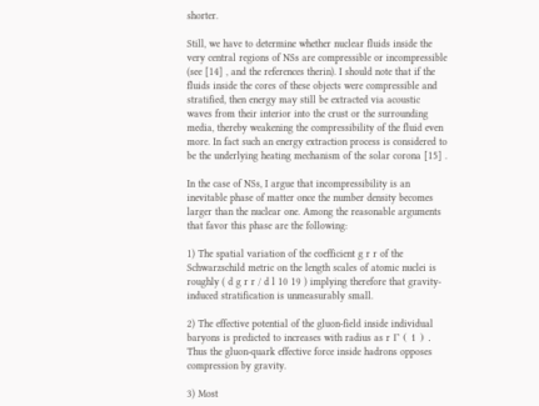shorter.

Still, we have to determine whether nuclear fluids inside the very central regions of NSs are compressible or incompressible (see [14] , and the references therin). I should note that if the fluids inside the cores of these objects were compressible and stratified, then energy may still be extracted via acoustic waves from their interior into the crust or the surrounding media, thereby weakening the compressibility of the fluid even more. In fact such an energy extraction process is considered to be the underlying heating mechanism of the solar corona [15] .

In the case of NSs, I argue that incompressibility is an inevitable phase of matter once the number density becomes larger than the nuclear one. Among the reasonable arguments that favor this phase are the following:

1) The spatial variation of the coefficient g r r of the Schwarzschild metric on the length scales of atomic nuclei is roughly ( d g r r / d l 10 19 ) implying therefore that gravity-induced stratification is unmeasurably small.

2) The effective potential of the gluon-field inside individual baryons is predicted to increases with radius as r Γ ( 1 ) . Thus the gluon-quark effective force inside hadrons opposes compression by gravity.

3) Most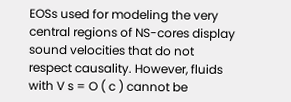EOSs used for modeling the very central regions of NS-cores display sound velocities that do not respect causality. However, fluids with V s = O ( c ) cannot be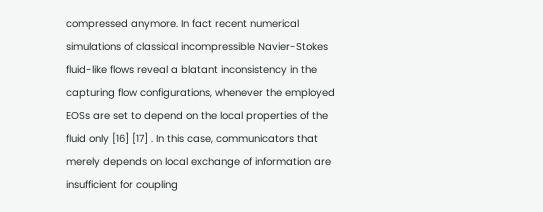compressed anymore. In fact recent numerical simulations of classical incompressible Navier-Stokes fluid-like flows reveal a blatant inconsistency in the capturing flow configurations, whenever the employed EOSs are set to depend on the local properties of the fluid only [16] [17] . In this case, communicators that merely depends on local exchange of information are insufficient for coupling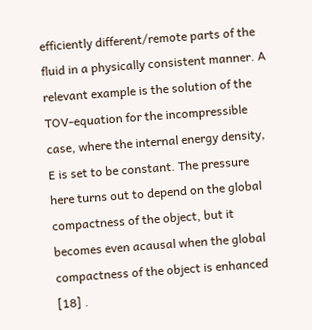efficiently different/remote parts of the fluid in a physically consistent manner. A relevant example is the solution of the TOV-equation for the incompressible case, where the internal energy density, E is set to be constant. The pressure here turns out to depend on the global compactness of the object, but it becomes even acausal when the global compactness of the object is enhanced [18] .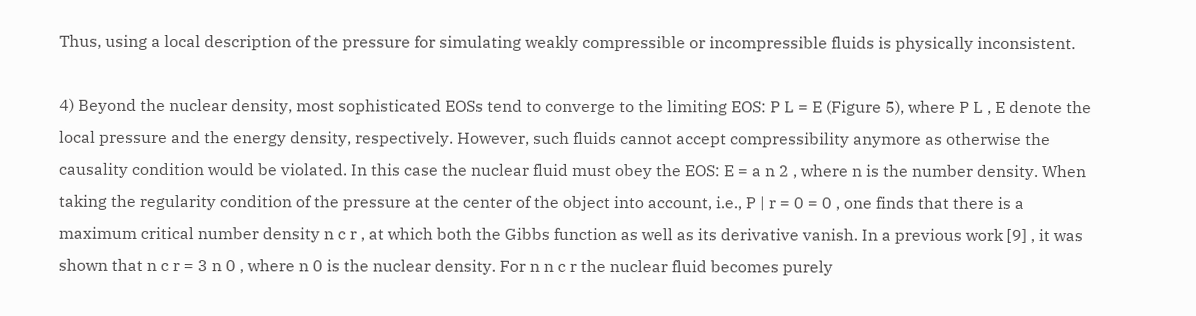Thus, using a local description of the pressure for simulating weakly compressible or incompressible fluids is physically inconsistent.

4) Beyond the nuclear density, most sophisticated EOSs tend to converge to the limiting EOS: P L = E (Figure 5), where P L , E denote the local pressure and the energy density, respectively. However, such fluids cannot accept compressibility anymore as otherwise the causality condition would be violated. In this case the nuclear fluid must obey the EOS: E = a n 2 , where n is the number density. When taking the regularity condition of the pressure at the center of the object into account, i.e., P | r = 0 = 0 , one finds that there is a maximum critical number density n c r , at which both the Gibbs function as well as its derivative vanish. In a previous work [9] , it was shown that n c r = 3 n 0 , where n 0 is the nuclear density. For n n c r the nuclear fluid becomes purely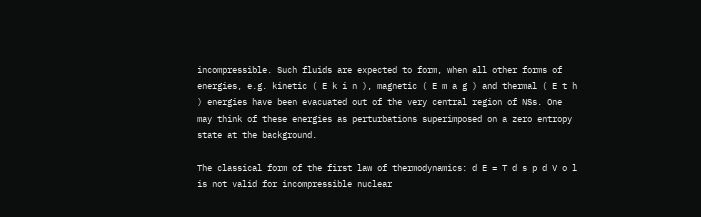incompressible. Such fluids are expected to form, when all other forms of energies, e.g. kinetic ( E k i n ), magnetic ( E m a g ) and thermal ( E t h ) energies have been evacuated out of the very central region of NSs. One may think of these energies as perturbations superimposed on a zero entropy state at the background.

The classical form of the first law of thermodynamics: d E = T d s p d V o l is not valid for incompressible nuclear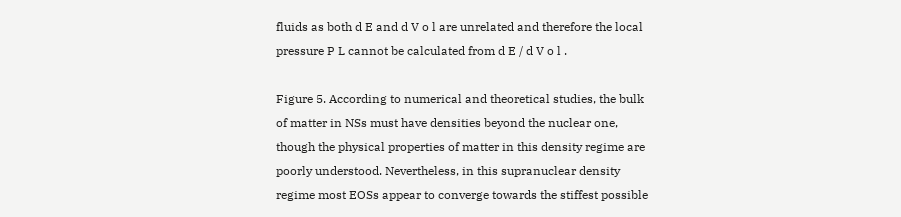fluids as both d E and d V o l are unrelated and therefore the local pressure P L cannot be calculated from d E / d V o l .

Figure 5. According to numerical and theoretical studies, the bulk of matter in NSs must have densities beyond the nuclear one, though the physical properties of matter in this density regime are poorly understood. Nevertheless, in this supranuclear density regime most EOSs appear to converge towards the stiffest possible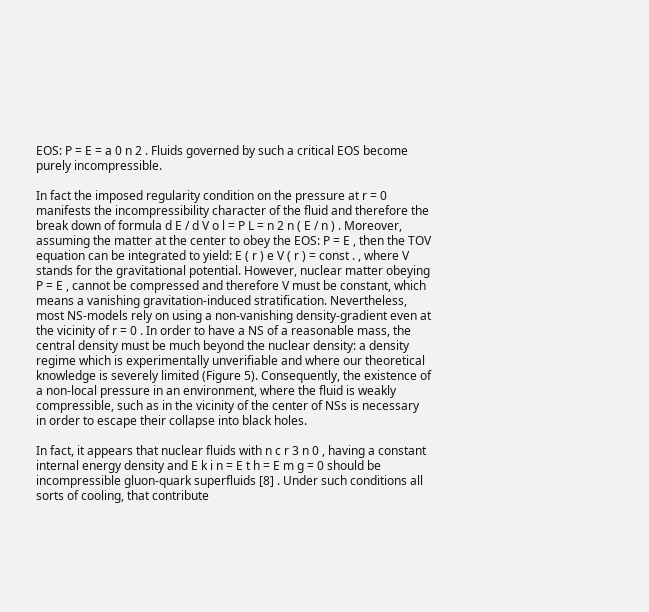EOS: P = E = a 0 n 2 . Fluids governed by such a critical EOS become purely incompressible.

In fact the imposed regularity condition on the pressure at r = 0 manifests the incompressibility character of the fluid and therefore the break down of formula d E / d V o l = P L = n 2 n ( E / n ) . Moreover, assuming the matter at the center to obey the EOS: P = E , then the TOV equation can be integrated to yield: E ( r ) e V ( r ) = const . , where V stands for the gravitational potential. However, nuclear matter obeying P = E , cannot be compressed and therefore V must be constant, which means a vanishing gravitation-induced stratification. Nevertheless, most NS-models rely on using a non-vanishing density-gradient even at the vicinity of r = 0 . In order to have a NS of a reasonable mass, the central density must be much beyond the nuclear density: a density regime which is experimentally unverifiable and where our theoretical knowledge is severely limited (Figure 5). Consequently, the existence of a non-local pressure in an environment, where the fluid is weakly compressible, such as in the vicinity of the center of NSs is necessary in order to escape their collapse into black holes.

In fact, it appears that nuclear fluids with n c r 3 n 0 , having a constant internal energy density and E k i n = E t h = E m g = 0 should be incompressible gluon-quark superfluids [8] . Under such conditions all sorts of cooling, that contribute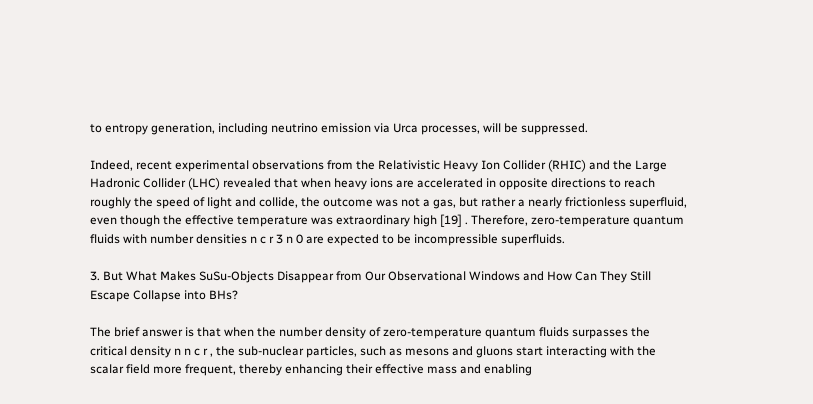to entropy generation, including neutrino emission via Urca processes, will be suppressed.

Indeed, recent experimental observations from the Relativistic Heavy Ion Collider (RHIC) and the Large Hadronic Collider (LHC) revealed that when heavy ions are accelerated in opposite directions to reach roughly the speed of light and collide, the outcome was not a gas, but rather a nearly frictionless superfluid, even though the effective temperature was extraordinary high [19] . Therefore, zero-temperature quantum fluids with number densities n c r 3 n 0 are expected to be incompressible superfluids.

3. But What Makes SuSu-Objects Disappear from Our Observational Windows and How Can They Still Escape Collapse into BHs?

The brief answer is that when the number density of zero-temperature quantum fluids surpasses the critical density n n c r , the sub-nuclear particles, such as mesons and gluons start interacting with the scalar field more frequent, thereby enhancing their effective mass and enabling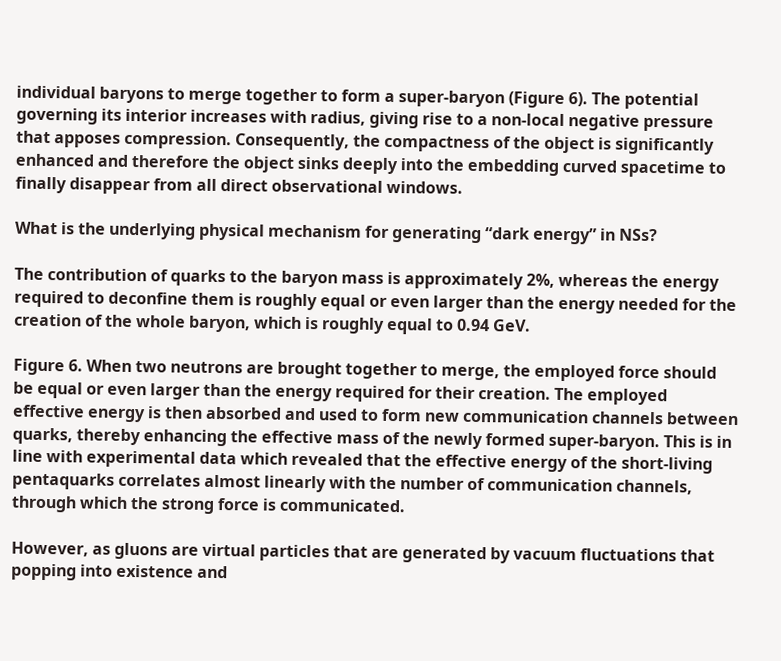individual baryons to merge together to form a super-baryon (Figure 6). The potential governing its interior increases with radius, giving rise to a non-local negative pressure that apposes compression. Consequently, the compactness of the object is significantly enhanced and therefore the object sinks deeply into the embedding curved spacetime to finally disappear from all direct observational windows.

What is the underlying physical mechanism for generating “dark energy” in NSs?

The contribution of quarks to the baryon mass is approximately 2%, whereas the energy required to deconfine them is roughly equal or even larger than the energy needed for the creation of the whole baryon, which is roughly equal to 0.94 GeV.

Figure 6. When two neutrons are brought together to merge, the employed force should be equal or even larger than the energy required for their creation. The employed effective energy is then absorbed and used to form new communication channels between quarks, thereby enhancing the effective mass of the newly formed super-baryon. This is in line with experimental data which revealed that the effective energy of the short-living pentaquarks correlates almost linearly with the number of communication channels, through which the strong force is communicated.

However, as gluons are virtual particles that are generated by vacuum fluctuations that popping into existence and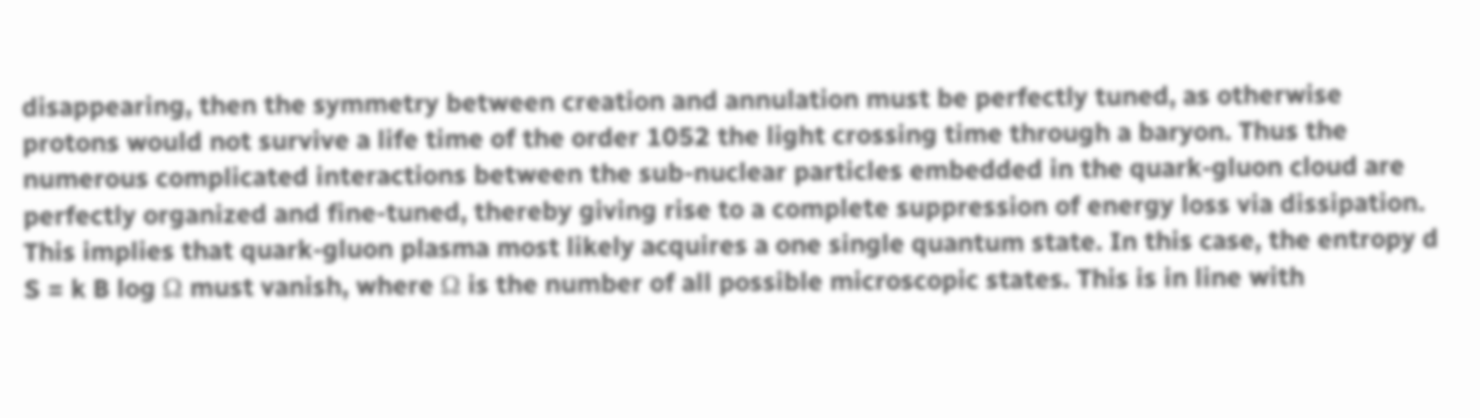disappearing, then the symmetry between creation and annulation must be perfectly tuned, as otherwise protons would not survive a life time of the order 1052 the light crossing time through a baryon. Thus the numerous complicated interactions between the sub-nuclear particles embedded in the quark-gluon cloud are perfectly organized and fine-tuned, thereby giving rise to a complete suppression of energy loss via dissipation. This implies that quark-gluon plasma most likely acquires a one single quantum state. In this case, the entropy d S = k B log Ω must vanish, where Ω is the number of all possible microscopic states. This is in line with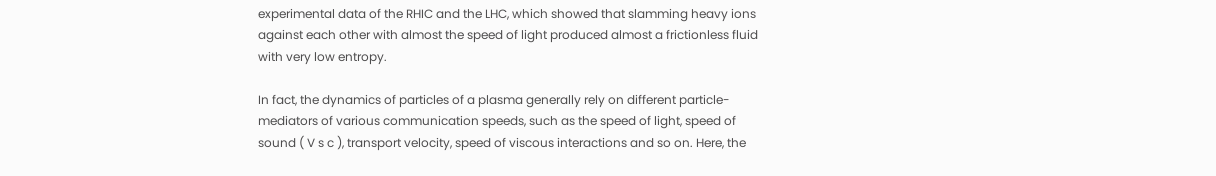experimental data of the RHIC and the LHC, which showed that slamming heavy ions against each other with almost the speed of light produced almost a frictionless fluid with very low entropy.

In fact, the dynamics of particles of a plasma generally rely on different particle-mediators of various communication speeds, such as the speed of light, speed of sound ( V s c ), transport velocity, speed of viscous interactions and so on. Here, the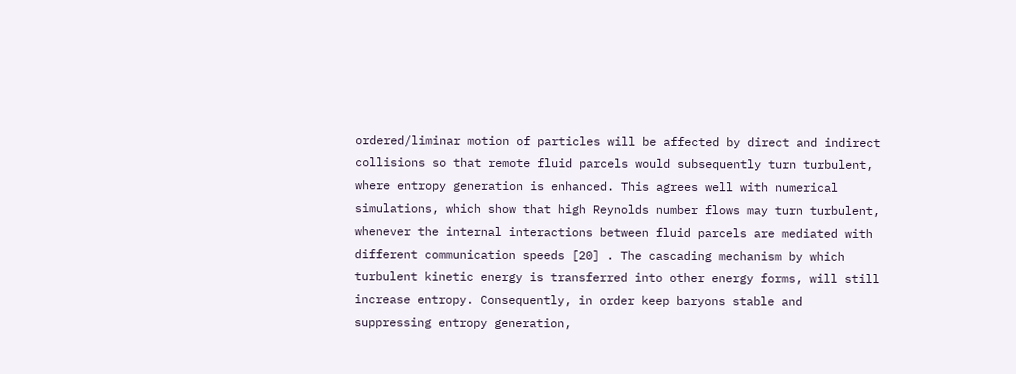ordered/liminar motion of particles will be affected by direct and indirect collisions so that remote fluid parcels would subsequently turn turbulent, where entropy generation is enhanced. This agrees well with numerical simulations, which show that high Reynolds number flows may turn turbulent, whenever the internal interactions between fluid parcels are mediated with different communication speeds [20] . The cascading mechanism by which turbulent kinetic energy is transferred into other energy forms, will still increase entropy. Consequently, in order keep baryons stable and suppressing entropy generation,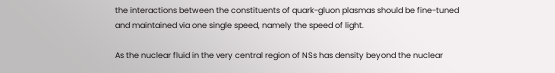the interactions between the constituents of quark-gluon plasmas should be fine-tuned and maintained via one single speed, namely the speed of light.

As the nuclear fluid in the very central region of NSs has density beyond the nuclear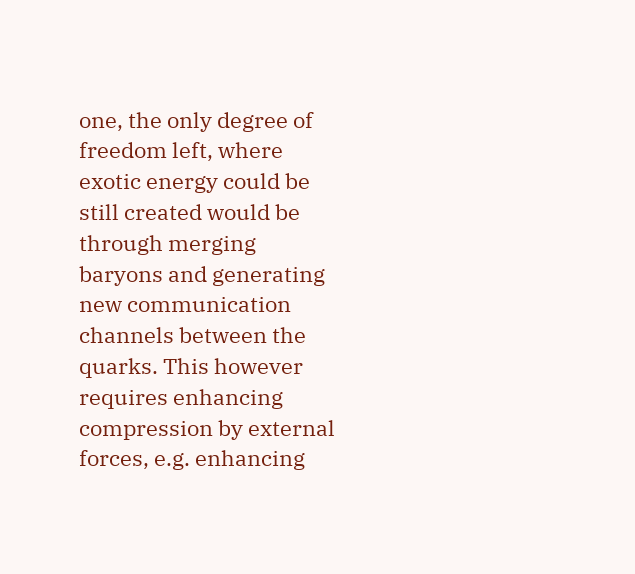one, the only degree of freedom left, where exotic energy could be still created would be through merging baryons and generating new communication channels between the quarks. This however requires enhancing compression by external forces, e.g. enhancing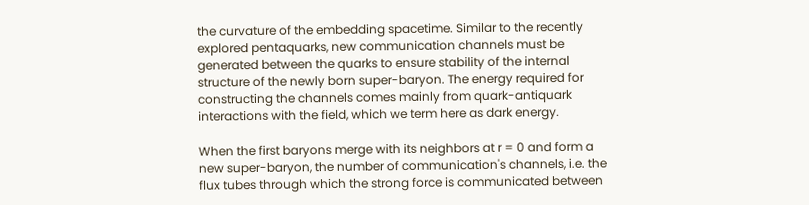the curvature of the embedding spacetime. Similar to the recently explored pentaquarks, new communication channels must be generated between the quarks to ensure stability of the internal structure of the newly born super-baryon. The energy required for constructing the channels comes mainly from quark-antiquark interactions with the field, which we term here as dark energy.

When the first baryons merge with its neighbors at r = 0 and form a new super-baryon, the number of communication's channels, i.e. the flux tubes through which the strong force is communicated between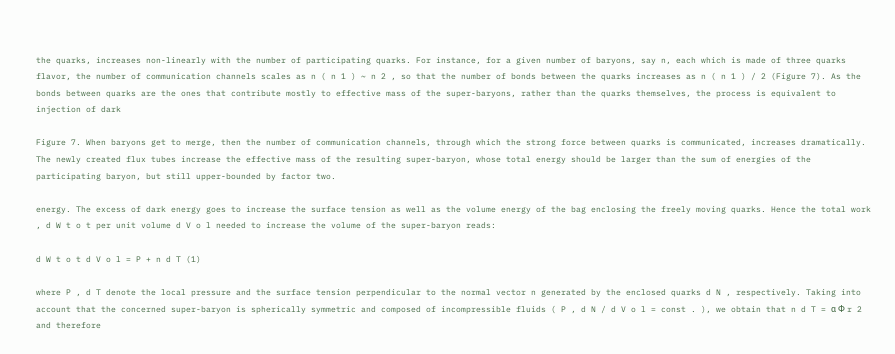the quarks, increases non-linearly with the number of participating quarks. For instance, for a given number of baryons, say n, each which is made of three quarks flavor, the number of communication channels scales as n ( n 1 ) ~ n 2 , so that the number of bonds between the quarks increases as n ( n 1 ) / 2 (Figure 7). As the bonds between quarks are the ones that contribute mostly to effective mass of the super-baryons, rather than the quarks themselves, the process is equivalent to injection of dark

Figure 7. When baryons get to merge, then the number of communication channels, through which the strong force between quarks is communicated, increases dramatically. The newly created flux tubes increase the effective mass of the resulting super-baryon, whose total energy should be larger than the sum of energies of the participating baryon, but still upper-bounded by factor two.

energy. The excess of dark energy goes to increase the surface tension as well as the volume energy of the bag enclosing the freely moving quarks. Hence the total work , d W t o t per unit volume d V o l needed to increase the volume of the super-baryon reads:

d W t o t d V o l = P + n d T (1)

where P , d T denote the local pressure and the surface tension perpendicular to the normal vector n generated by the enclosed quarks d N , respectively. Taking into account that the concerned super-baryon is spherically symmetric and composed of incompressible fluids ( P , d N / d V o l = const . ), we obtain that n d T = α Φ r 2 and therefore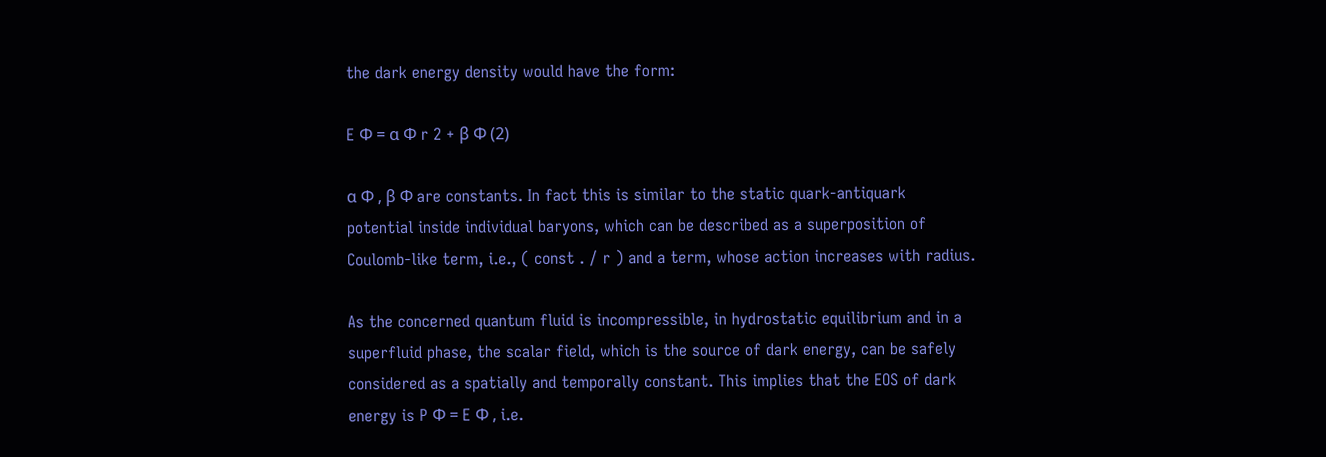the dark energy density would have the form:

E Φ = α Φ r 2 + β Φ (2)

α Φ , β Φ are constants. In fact this is similar to the static quark-antiquark potential inside individual baryons, which can be described as a superposition of Coulomb-like term, i.e., ( const . / r ) and a term, whose action increases with radius.

As the concerned quantum fluid is incompressible, in hydrostatic equilibrium and in a superfluid phase, the scalar field, which is the source of dark energy, can be safely considered as a spatially and temporally constant. This implies that the EOS of dark energy is P Φ = E Φ , i.e.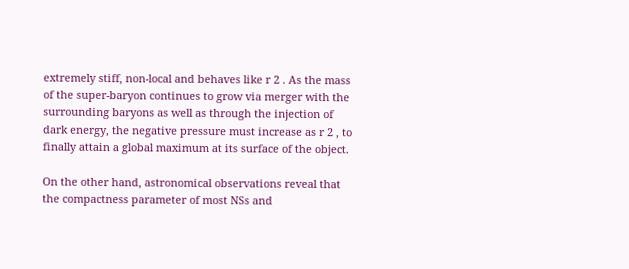extremely stiff, non-local and behaves like r 2 . As the mass of the super-baryon continues to grow via merger with the surrounding baryons as well as through the injection of dark energy, the negative pressure must increase as r 2 , to finally attain a global maximum at its surface of the object.

On the other hand, astronomical observations reveal that the compactness parameter of most NSs and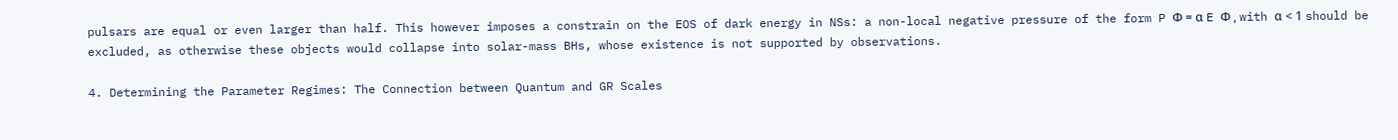pulsars are equal or even larger than half. This however imposes a constrain on the EOS of dark energy in NSs: a non-local negative pressure of the form P Φ = α E Φ , with α < 1 should be excluded, as otherwise these objects would collapse into solar-mass BHs, whose existence is not supported by observations.

4. Determining the Parameter Regimes: The Connection between Quantum and GR Scales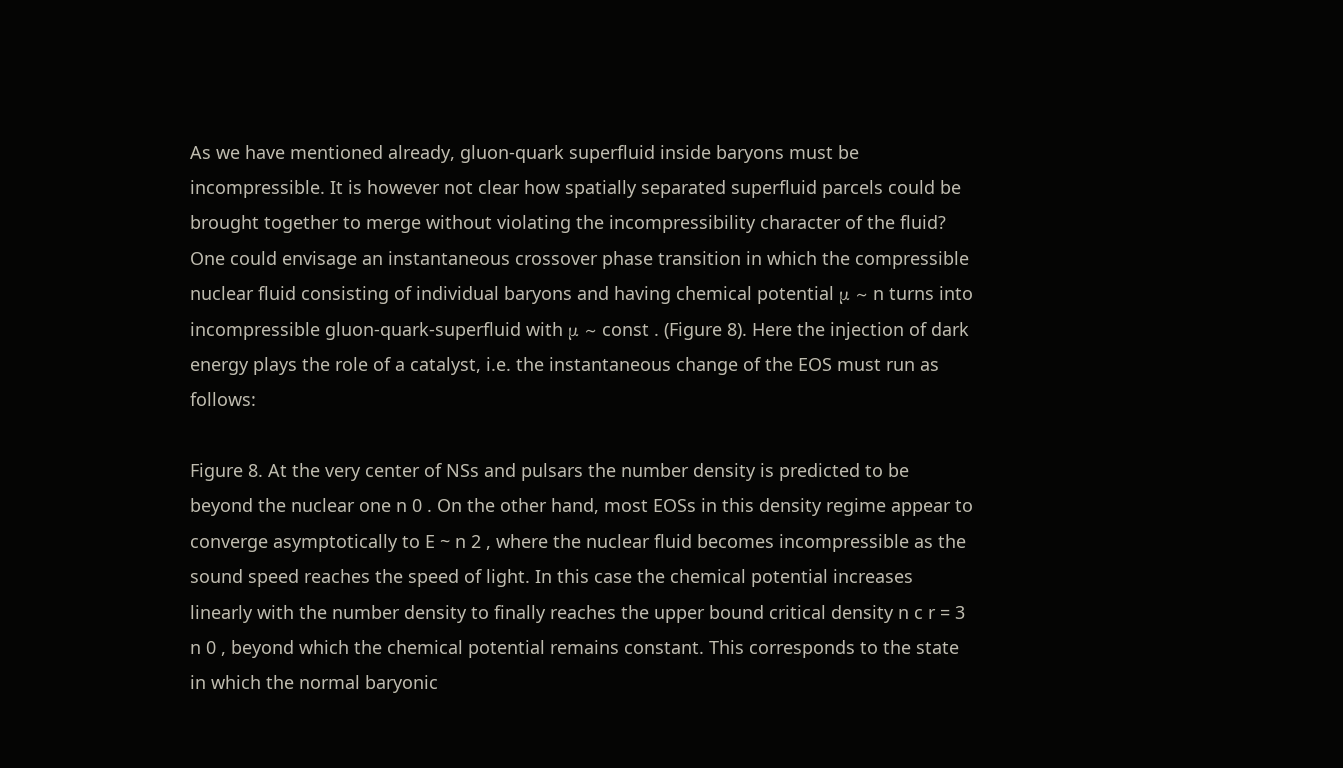As we have mentioned already, gluon-quark superfluid inside baryons must be incompressible. It is however not clear how spatially separated superfluid parcels could be brought together to merge without violating the incompressibility character of the fluid? One could envisage an instantaneous crossover phase transition in which the compressible nuclear fluid consisting of individual baryons and having chemical potential μ ~ n turns into incompressible gluon-quark-superfluid with μ ~ const . (Figure 8). Here the injection of dark energy plays the role of a catalyst, i.e. the instantaneous change of the EOS must run as follows:

Figure 8. At the very center of NSs and pulsars the number density is predicted to be beyond the nuclear one n 0 . On the other hand, most EOSs in this density regime appear to converge asymptotically to E ~ n 2 , where the nuclear fluid becomes incompressible as the sound speed reaches the speed of light. In this case the chemical potential increases linearly with the number density to finally reaches the upper bound critical density n c r = 3 n 0 , beyond which the chemical potential remains constant. This corresponds to the state in which the normal baryonic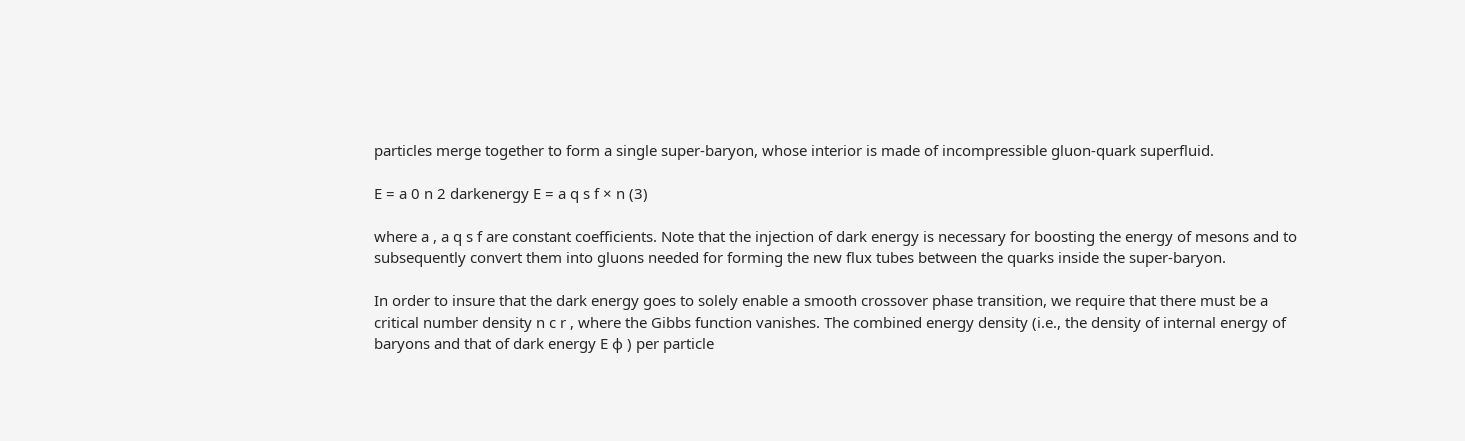particles merge together to form a single super-baryon, whose interior is made of incompressible gluon-quark superfluid.

E = a 0 n 2 darkenergy E = a q s f × n (3)

where a , a q s f are constant coefficients. Note that the injection of dark energy is necessary for boosting the energy of mesons and to subsequently convert them into gluons needed for forming the new flux tubes between the quarks inside the super-baryon.

In order to insure that the dark energy goes to solely enable a smooth crossover phase transition, we require that there must be a critical number density n c r , where the Gibbs function vanishes. The combined energy density (i.e., the density of internal energy of baryons and that of dark energy E ϕ ) per particle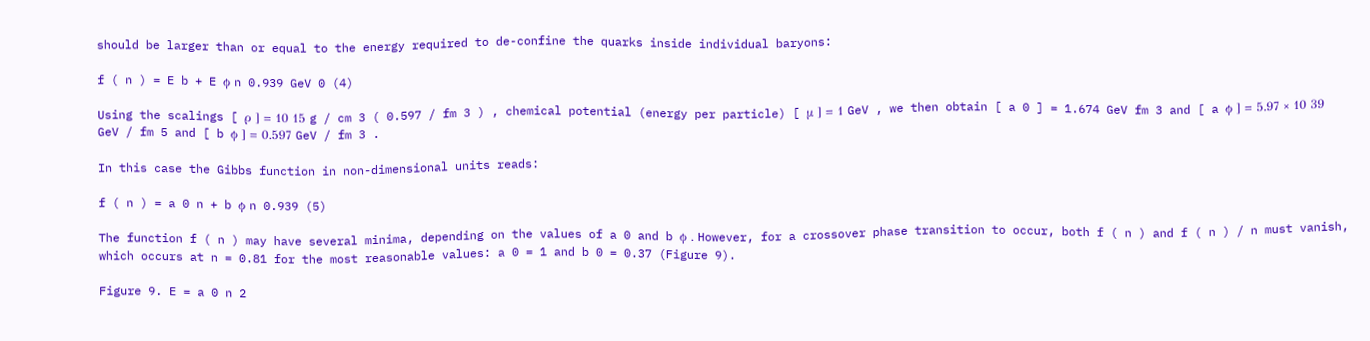should be larger than or equal to the energy required to de-confine the quarks inside individual baryons:

f ( n ) = E b + E ϕ n 0.939 GeV 0 (4)

Using the scalings [ ρ ] = 10 15 g / cm 3 ( 0.597 / fm 3 ) , chemical potential (energy per particle) [ μ ] = 1 GeV , we then obtain [ a 0 ] = 1.674 GeV fm 3 and [ a ϕ ] = 5.97 × 10 39 GeV / fm 5 and [ b ϕ ] = 0.597 GeV / fm 3 .

In this case the Gibbs function in non-dimensional units reads:

f ( n ) = a 0 n + b ϕ n 0.939 (5)

The function f ( n ) may have several minima, depending on the values of a 0 and b ϕ . However, for a crossover phase transition to occur, both f ( n ) and f ( n ) / n must vanish, which occurs at n = 0.81 for the most reasonable values: a 0 = 1 and b 0 = 0.37 (Figure 9).

Figure 9. E = a 0 n 2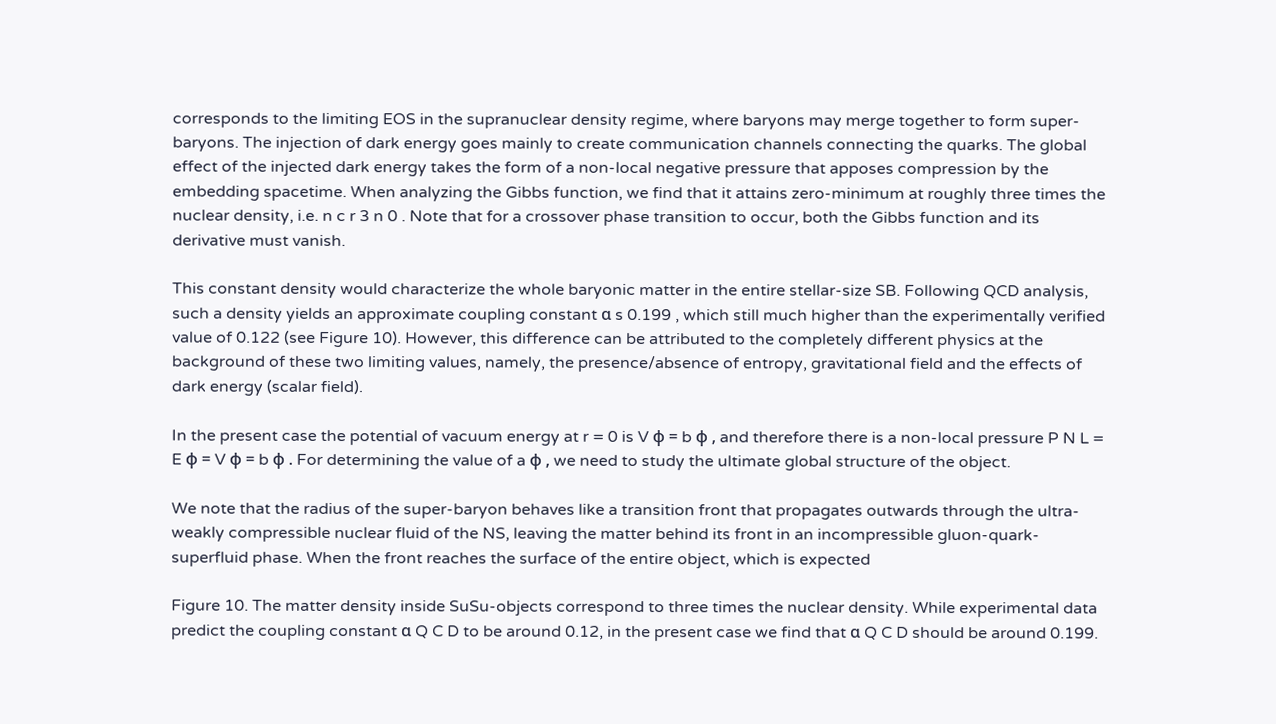corresponds to the limiting EOS in the supranuclear density regime, where baryons may merge together to form super-baryons. The injection of dark energy goes mainly to create communication channels connecting the quarks. The global effect of the injected dark energy takes the form of a non-local negative pressure that apposes compression by the embedding spacetime. When analyzing the Gibbs function, we find that it attains zero-minimum at roughly three times the nuclear density, i.e. n c r 3 n 0 . Note that for a crossover phase transition to occur, both the Gibbs function and its derivative must vanish.

This constant density would characterize the whole baryonic matter in the entire stellar-size SB. Following QCD analysis, such a density yields an approximate coupling constant α s 0.199 , which still much higher than the experimentally verified value of 0.122 (see Figure 10). However, this difference can be attributed to the completely different physics at the background of these two limiting values, namely, the presence/absence of entropy, gravitational field and the effects of dark energy (scalar field).

In the present case the potential of vacuum energy at r = 0 is V ϕ = b ϕ , and therefore there is a non-local pressure P N L = E ϕ = V ϕ = b ϕ . For determining the value of a ϕ , we need to study the ultimate global structure of the object.

We note that the radius of the super-baryon behaves like a transition front that propagates outwards through the ultra-weakly compressible nuclear fluid of the NS, leaving the matter behind its front in an incompressible gluon-quark-superfluid phase. When the front reaches the surface of the entire object, which is expected

Figure 10. The matter density inside SuSu-objects correspond to three times the nuclear density. While experimental data predict the coupling constant α Q C D to be around 0.12, in the present case we find that α Q C D should be around 0.199.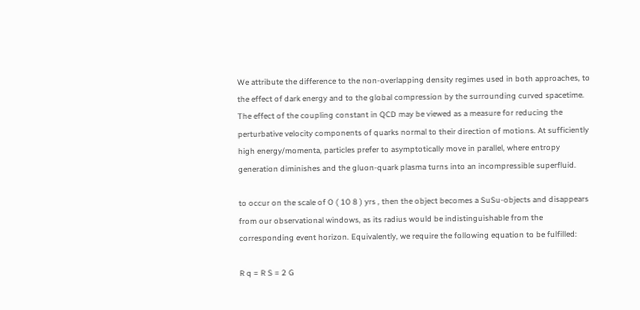We attribute the difference to the non-overlapping density regimes used in both approaches, to the effect of dark energy and to the global compression by the surrounding curved spacetime. The effect of the coupling constant in QCD may be viewed as a measure for reducing the perturbative velocity components of quarks normal to their direction of motions. At sufficiently high energy/momenta, particles prefer to asymptotically move in parallel, where entropy generation diminishes and the gluon-quark plasma turns into an incompressible superfluid.

to occur on the scale of O ( 10 8 ) yrs , then the object becomes a SuSu-objects and disappears from our observational windows, as its radius would be indistinguishable from the corresponding event horizon. Equivalently, we require the following equation to be fulfilled:

R q = R S = 2 G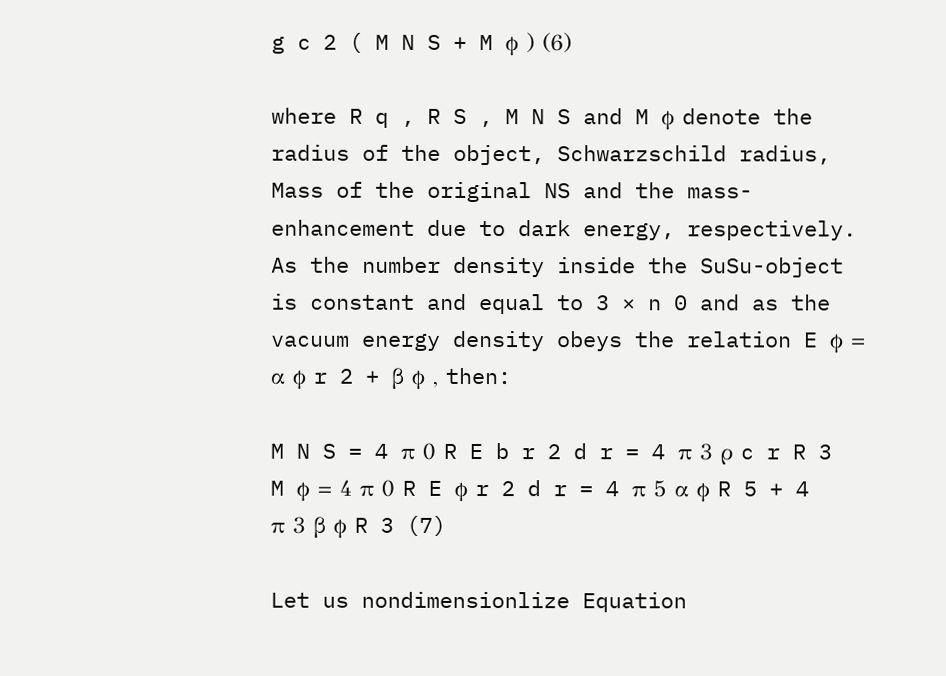g c 2 ( M N S + M ϕ ) (6)

where R q , R S , M N S and M ϕ denote the radius of the object, Schwarzschild radius, Mass of the original NS and the mass-enhancement due to dark energy, respectively. As the number density inside the SuSu-object is constant and equal to 3 × n 0 and as the vacuum energy density obeys the relation E ϕ = α ϕ r 2 + β ϕ , then:

M N S = 4 π 0 R E b r 2 d r = 4 π 3 ρ c r R 3 M ϕ = 4 π 0 R E ϕ r 2 d r = 4 π 5 α ϕ R 5 + 4 π 3 β ϕ R 3 (7)

Let us nondimensionlize Equation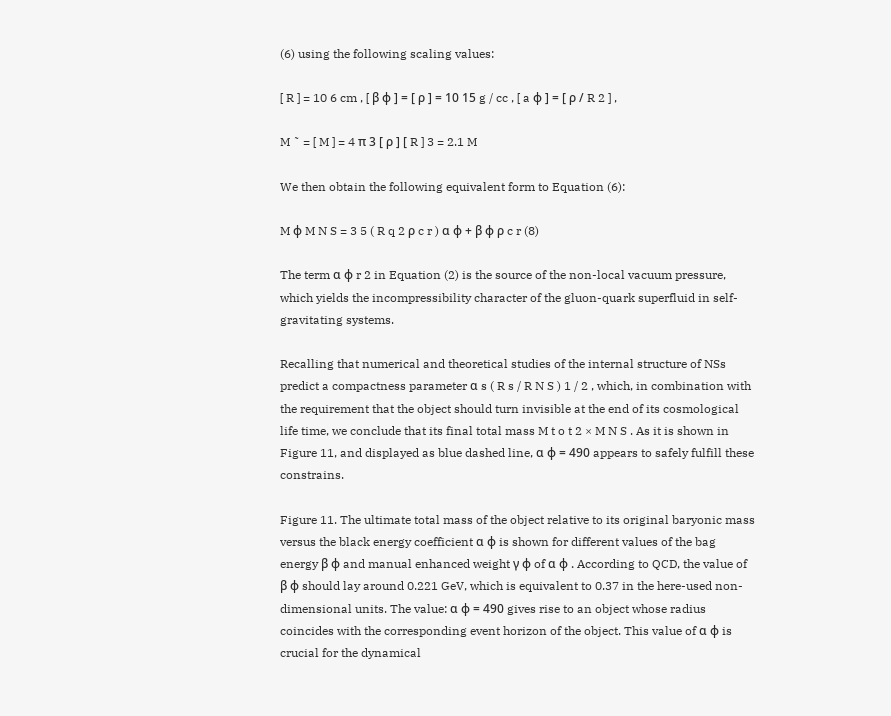(6) using the following scaling values:

[ R ] = 10 6 cm , [ β ϕ ] = [ ρ ] = 10 15 g / cc , [ a ϕ ] = [ ρ / R 2 ] ,

M ˜ = [ M ] = 4 π 3 [ ρ ] [ R ] 3 = 2.1 M

We then obtain the following equivalent form to Equation (6):

M ϕ M N S = 3 5 ( R q 2 ρ c r ) α ϕ + β ϕ ρ c r (8)

The term α ϕ r 2 in Equation (2) is the source of the non-local vacuum pressure, which yields the incompressibility character of the gluon-quark superfluid in self-gravitating systems.

Recalling that numerical and theoretical studies of the internal structure of NSs predict a compactness parameter α s ( R s / R N S ) 1 / 2 , which, in combination with the requirement that the object should turn invisible at the end of its cosmological life time, we conclude that its final total mass M t o t 2 × M N S . As it is shown in Figure 11, and displayed as blue dashed line, α ϕ = 490 appears to safely fulfill these constrains.

Figure 11. The ultimate total mass of the object relative to its original baryonic mass versus the black energy coefficient α ϕ is shown for different values of the bag energy β ϕ and manual enhanced weight γ ϕ of α ϕ . According to QCD, the value of β ϕ should lay around 0.221 GeV, which is equivalent to 0.37 in the here-used non-dimensional units. The value: α ϕ = 490 gives rise to an object whose radius coincides with the corresponding event horizon of the object. This value of α ϕ is crucial for the dynamical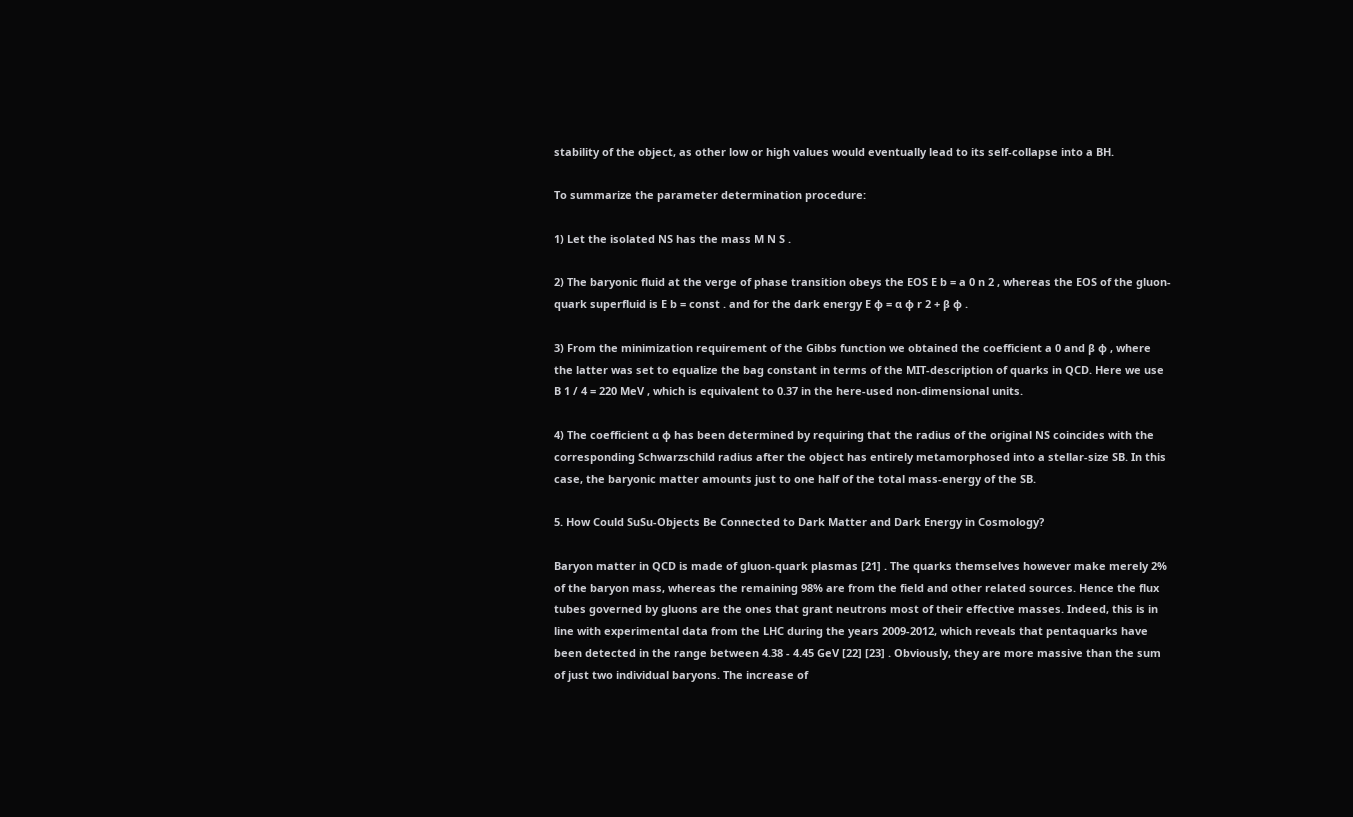stability of the object, as other low or high values would eventually lead to its self-collapse into a BH.

To summarize the parameter determination procedure:

1) Let the isolated NS has the mass M N S .

2) The baryonic fluid at the verge of phase transition obeys the EOS E b = a 0 n 2 , whereas the EOS of the gluon-quark superfluid is E b = const . and for the dark energy E ϕ = α ϕ r 2 + β ϕ .

3) From the minimization requirement of the Gibbs function we obtained the coefficient a 0 and β ϕ , where the latter was set to equalize the bag constant in terms of the MIT-description of quarks in QCD. Here we use B 1 / 4 = 220 MeV , which is equivalent to 0.37 in the here-used non-dimensional units.

4) The coefficient α ϕ has been determined by requiring that the radius of the original NS coincides with the corresponding Schwarzschild radius after the object has entirely metamorphosed into a stellar-size SB. In this case, the baryonic matter amounts just to one half of the total mass-energy of the SB.

5. How Could SuSu-Objects Be Connected to Dark Matter and Dark Energy in Cosmology?

Baryon matter in QCD is made of gluon-quark plasmas [21] . The quarks themselves however make merely 2% of the baryon mass, whereas the remaining 98% are from the field and other related sources. Hence the flux tubes governed by gluons are the ones that grant neutrons most of their effective masses. Indeed, this is in line with experimental data from the LHC during the years 2009-2012, which reveals that pentaquarks have been detected in the range between 4.38 - 4.45 GeV [22] [23] . Obviously, they are more massive than the sum of just two individual baryons. The increase of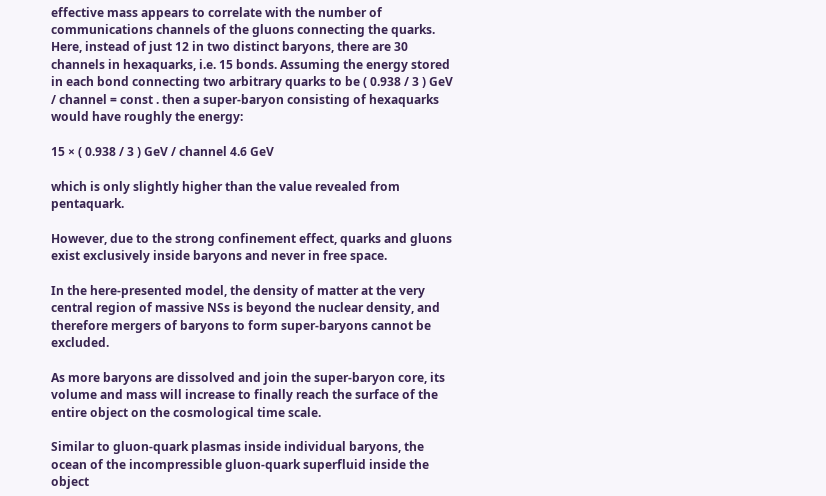effective mass appears to correlate with the number of communications channels of the gluons connecting the quarks. Here, instead of just 12 in two distinct baryons, there are 30 channels in hexaquarks, i.e. 15 bonds. Assuming the energy stored in each bond connecting two arbitrary quarks to be ( 0.938 / 3 ) GeV / channel = const . then a super-baryon consisting of hexaquarks would have roughly the energy:

15 × ( 0.938 / 3 ) GeV / channel 4.6 GeV

which is only slightly higher than the value revealed from pentaquark.

However, due to the strong confinement effect, quarks and gluons exist exclusively inside baryons and never in free space.

In the here-presented model, the density of matter at the very central region of massive NSs is beyond the nuclear density, and therefore mergers of baryons to form super-baryons cannot be excluded.

As more baryons are dissolved and join the super-baryon core, its volume and mass will increase to finally reach the surface of the entire object on the cosmological time scale.

Similar to gluon-quark plasmas inside individual baryons, the ocean of the incompressible gluon-quark superfluid inside the object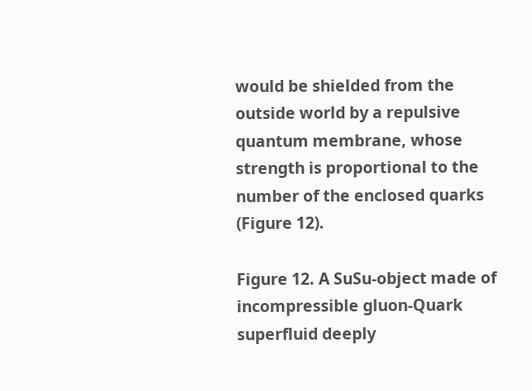would be shielded from the outside world by a repulsive quantum membrane, whose strength is proportional to the number of the enclosed quarks (Figure 12).

Figure 12. A SuSu-object made of incompressible gluon-Quark superfluid deeply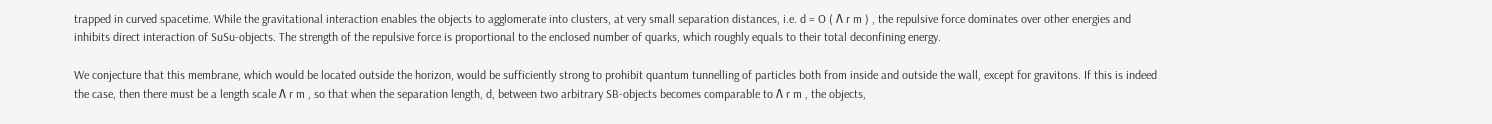trapped in curved spacetime. While the gravitational interaction enables the objects to agglomerate into clusters, at very small separation distances, i.e. d = O ( Λ r m ) , the repulsive force dominates over other energies and inhibits direct interaction of SuSu-objects. The strength of the repulsive force is proportional to the enclosed number of quarks, which roughly equals to their total deconfining energy.

We conjecture that this membrane, which would be located outside the horizon, would be sufficiently strong to prohibit quantum tunnelling of particles both from inside and outside the wall, except for gravitons. If this is indeed the case, then there must be a length scale Λ r m , so that when the separation length, d, between two arbitrary SB-objects becomes comparable to Λ r m , the objects,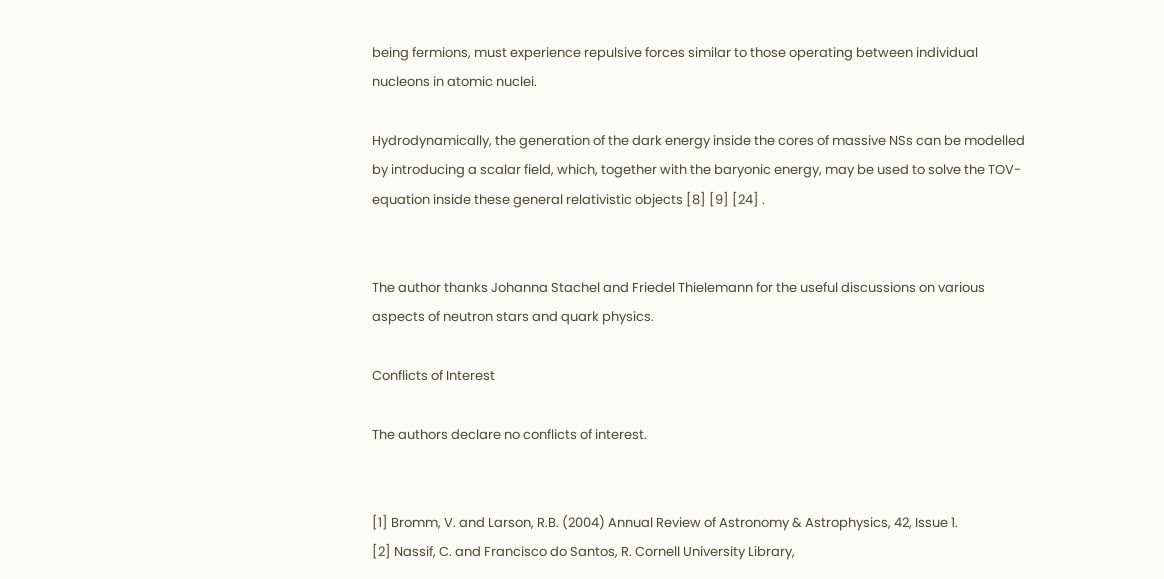being fermions, must experience repulsive forces similar to those operating between individual nucleons in atomic nuclei.

Hydrodynamically, the generation of the dark energy inside the cores of massive NSs can be modelled by introducing a scalar field, which, together with the baryonic energy, may be used to solve the TOV-equation inside these general relativistic objects [8] [9] [24] .


The author thanks Johanna Stachel and Friedel Thielemann for the useful discussions on various aspects of neutron stars and quark physics.

Conflicts of Interest

The authors declare no conflicts of interest.


[1] Bromm, V. and Larson, R.B. (2004) Annual Review of Astronomy & Astrophysics, 42, Issue 1.
[2] Nassif, C. and Francisco do Santos, R. Cornell University Library,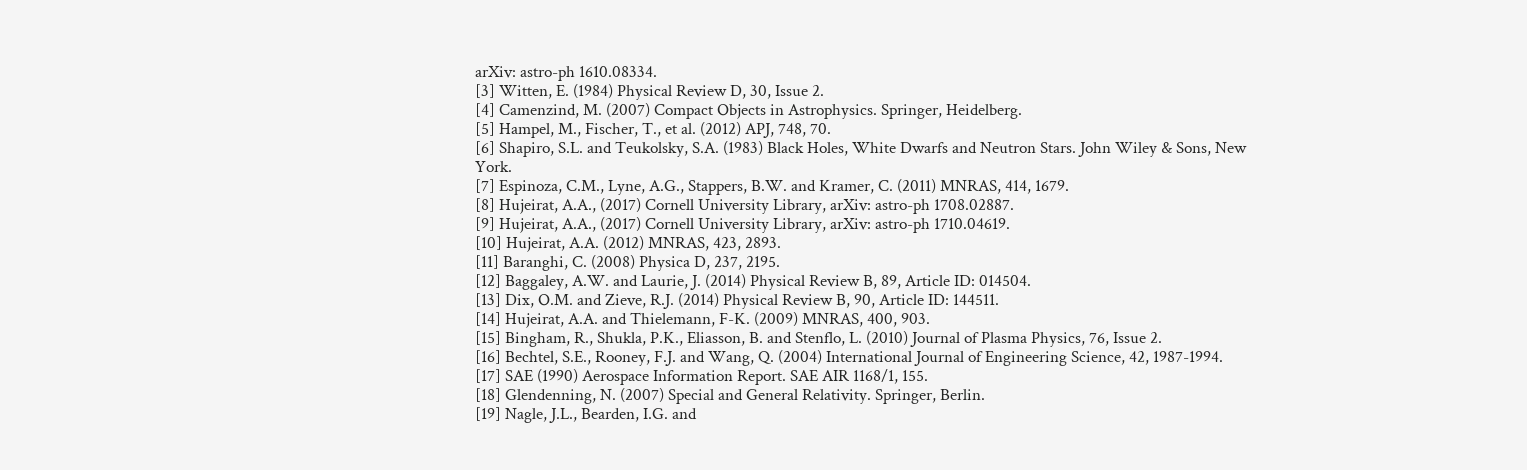arXiv: astro-ph 1610.08334.
[3] Witten, E. (1984) Physical Review D, 30, Issue 2.
[4] Camenzind, M. (2007) Compact Objects in Astrophysics. Springer, Heidelberg.
[5] Hampel, M., Fischer, T., et al. (2012) APJ, 748, 70.
[6] Shapiro, S.L. and Teukolsky, S.A. (1983) Black Holes, White Dwarfs and Neutron Stars. John Wiley & Sons, New York.
[7] Espinoza, C.M., Lyne, A.G., Stappers, B.W. and Kramer, C. (2011) MNRAS, 414, 1679.
[8] Hujeirat, A.A., (2017) Cornell University Library, arXiv: astro-ph 1708.02887.
[9] Hujeirat, A.A., (2017) Cornell University Library, arXiv: astro-ph 1710.04619.
[10] Hujeirat, A.A. (2012) MNRAS, 423, 2893.
[11] Baranghi, C. (2008) Physica D, 237, 2195.
[12] Baggaley, A.W. and Laurie, J. (2014) Physical Review B, 89, Article ID: 014504.
[13] Dix, O.M. and Zieve, R.J. (2014) Physical Review B, 90, Article ID: 144511.
[14] Hujeirat, A.A. and Thielemann, F-K. (2009) MNRAS, 400, 903.
[15] Bingham, R., Shukla, P.K., Eliasson, B. and Stenflo, L. (2010) Journal of Plasma Physics, 76, Issue 2.
[16] Bechtel, S.E., Rooney, F.J. and Wang, Q. (2004) International Journal of Engineering Science, 42, 1987-1994.
[17] SAE (1990) Aerospace Information Report. SAE AIR 1168/1, 155.
[18] Glendenning, N. (2007) Special and General Relativity. Springer, Berlin.
[19] Nagle, J.L., Bearden, I.G. and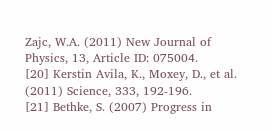Zajc, W.A. (2011) New Journal of Physics, 13, Article ID: 075004.
[20] Kerstin Avila, K., Moxey, D., et al. (2011) Science, 333, 192-196.
[21] Bethke, S. (2007) Progress in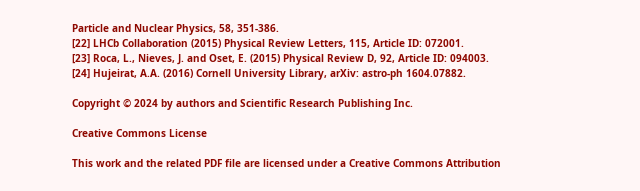Particle and Nuclear Physics, 58, 351-386.
[22] LHCb Collaboration (2015) Physical Review Letters, 115, Article ID: 072001.
[23] Roca, L., Nieves, J. and Oset, E. (2015) Physical Review D, 92, Article ID: 094003.
[24] Hujeirat, A.A. (2016) Cornell University Library, arXiv: astro-ph 1604.07882.

Copyright © 2024 by authors and Scientific Research Publishing Inc.

Creative Commons License

This work and the related PDF file are licensed under a Creative Commons Attribution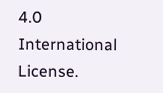4.0 International License.